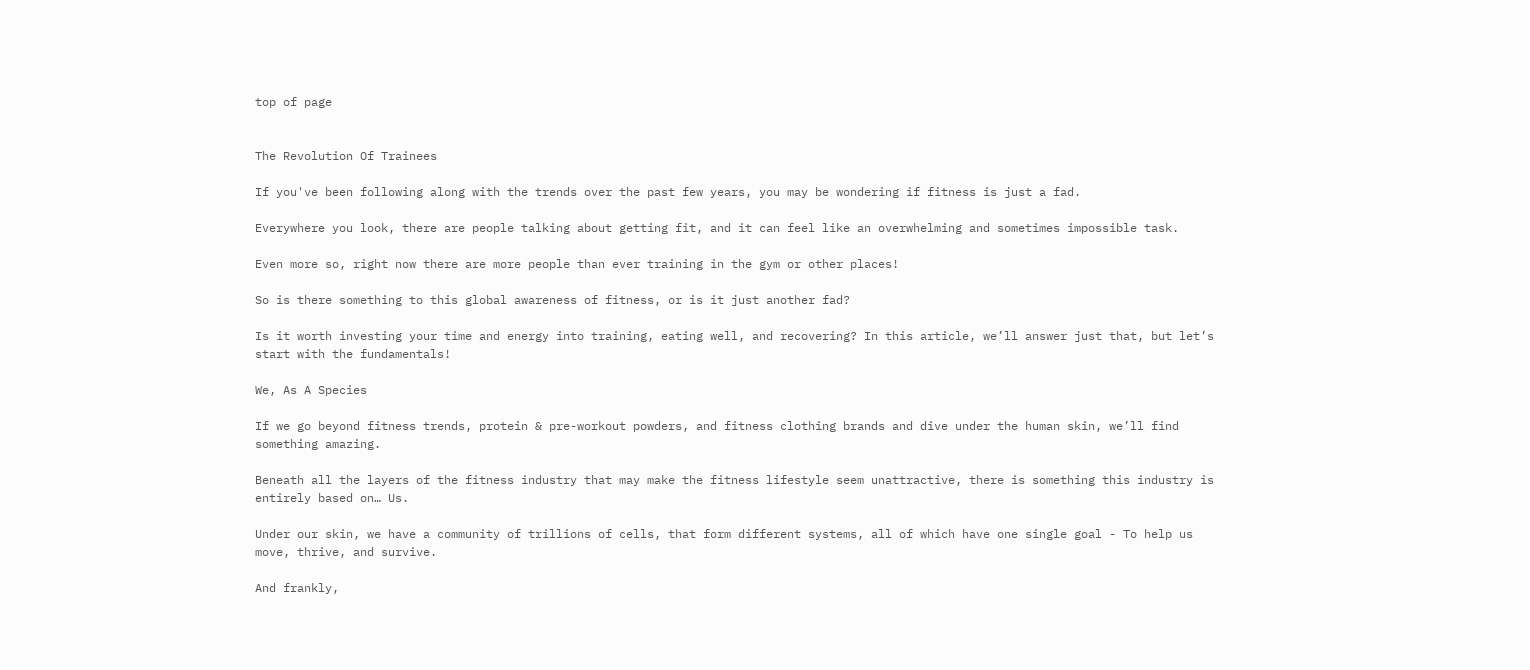top of page


The Revolution Of Trainees

If you've been following along with the trends over the past few years, you may be wondering if fitness is just a fad.

Everywhere you look, there are people talking about getting fit, and it can feel like an overwhelming and sometimes impossible task.

Even more so, right now there are more people than ever training in the gym or other places!

So is there something to this global awareness of fitness, or is it just another fad?

Is it worth investing your time and energy into training, eating well, and recovering? In this article, we’ll answer just that, but let’s start with the fundamentals!

We, As A Species

If we go beyond fitness trends, protein & pre-workout powders, and fitness clothing brands and dive under the human skin, we’ll find something amazing.

Beneath all the layers of the fitness industry that may make the fitness lifestyle seem unattractive, there is something this industry is entirely based on… Us.

Under our skin, we have a community of trillions of cells, that form different systems, all of which have one single goal - To help us move, thrive, and survive.

And frankly,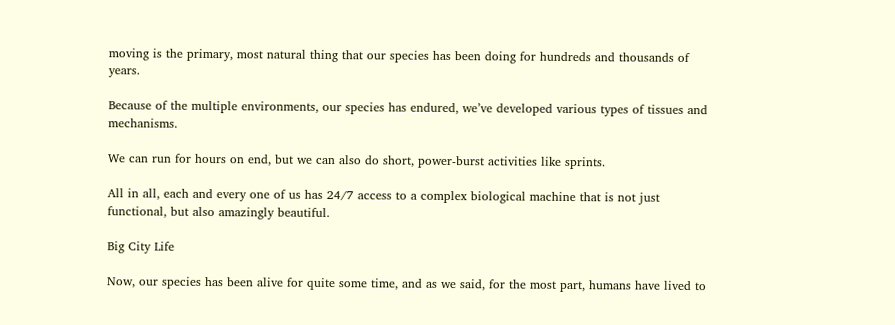moving is the primary, most natural thing that our species has been doing for hundreds and thousands of years.

Because of the multiple environments, our species has endured, we’ve developed various types of tissues and mechanisms.

We can run for hours on end, but we can also do short, power-burst activities like sprints.

All in all, each and every one of us has 24/7 access to a complex biological machine that is not just functional, but also amazingly beautiful.

Big City Life

Now, our species has been alive for quite some time, and as we said, for the most part, humans have lived to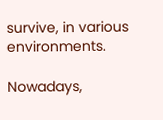survive, in various environments.

Nowadays,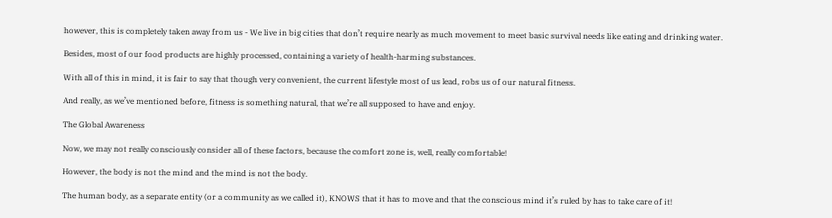however, this is completely taken away from us - We live in big cities that don’t require nearly as much movement to meet basic survival needs like eating and drinking water.

Besides, most of our food products are highly processed, containing a variety of health-harming substances.

With all of this in mind, it is fair to say that though very convenient, the current lifestyle most of us lead, robs us of our natural fitness.

And really, as we’ve mentioned before, fitness is something natural, that we’re all supposed to have and enjoy.

The Global Awareness

Now, we may not really consciously consider all of these factors, because the comfort zone is, well, really comfortable!

However, the body is not the mind and the mind is not the body.

The human body, as a separate entity (or a community as we called it), KNOWS that it has to move and that the conscious mind it’s ruled by has to take care of it!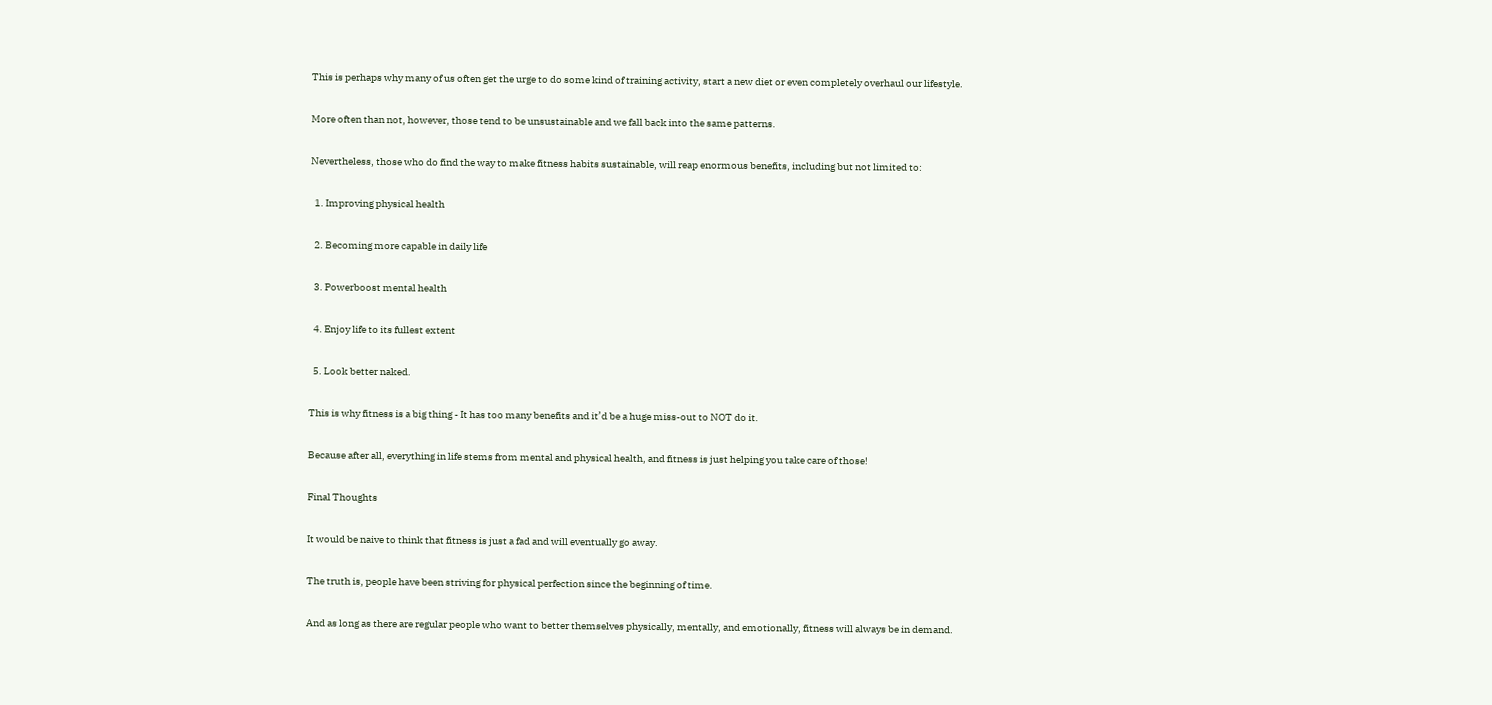This is perhaps why many of us often get the urge to do some kind of training activity, start a new diet or even completely overhaul our lifestyle.

More often than not, however, those tend to be unsustainable and we fall back into the same patterns.

Nevertheless, those who do find the way to make fitness habits sustainable, will reap enormous benefits, including but not limited to:

  1. Improving physical health

  2. Becoming more capable in daily life

  3. Powerboost mental health

  4. Enjoy life to its fullest extent

  5. Look better naked.

This is why fitness is a big thing - It has too many benefits and it’d be a huge miss-out to NOT do it.

Because after all, everything in life stems from mental and physical health, and fitness is just helping you take care of those!

Final Thoughts

It would be naive to think that fitness is just a fad and will eventually go away.

The truth is, people have been striving for physical perfection since the beginning of time.

And as long as there are regular people who want to better themselves physically, mentally, and emotionally, fitness will always be in demand.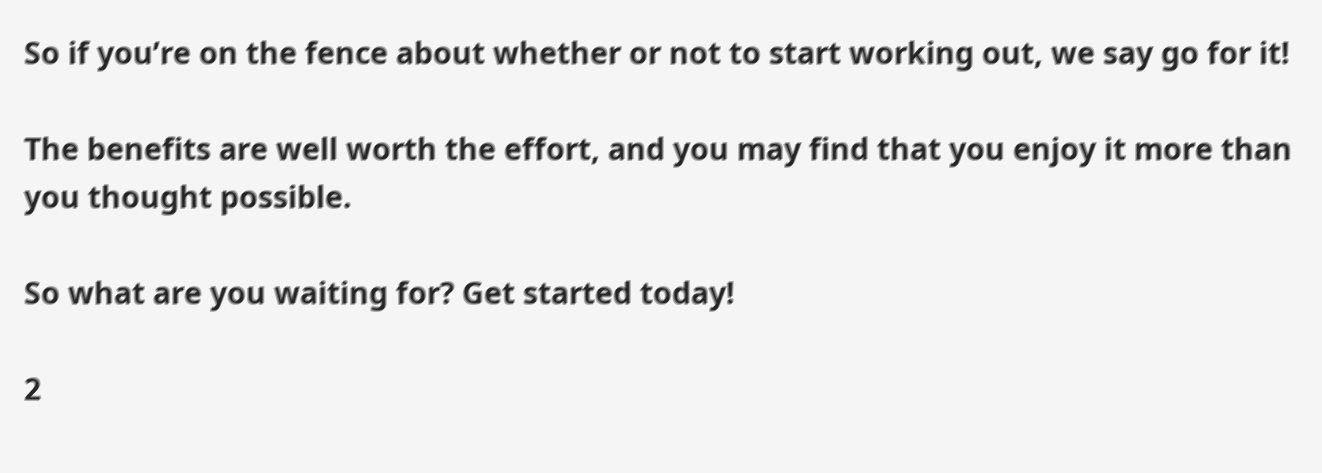So if you’re on the fence about whether or not to start working out, we say go for it!

The benefits are well worth the effort, and you may find that you enjoy it more than you thought possible.

So what are you waiting for? Get started today!

2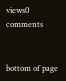views0 comments


bottom of page